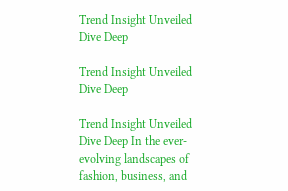Trend Insight Unveiled Dive Deep

Trend Insight Unveiled Dive Deep

Trend Insight Unveiled Dive Deep In the ever-evolving landscapes of fashion, business, and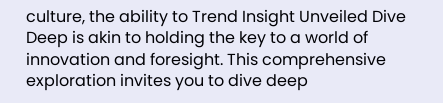culture, the ability to Trend Insight Unveiled Dive Deep is akin to holding the key to a world of innovation and foresight. This comprehensive exploration invites you to dive deep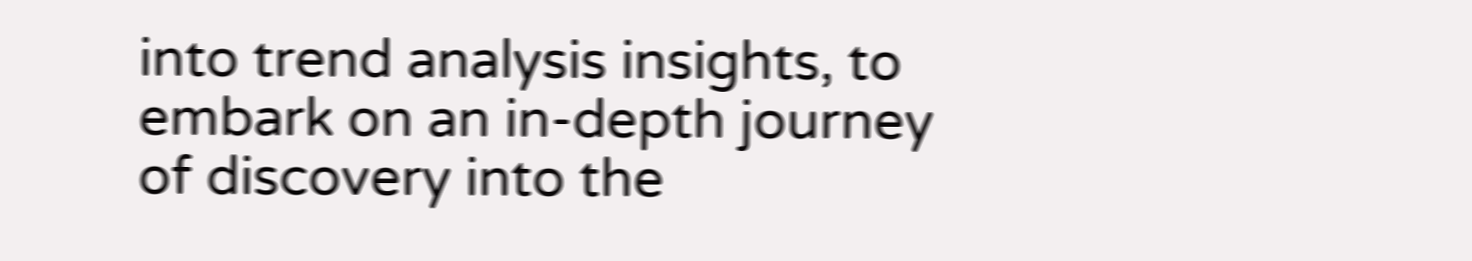into trend analysis insights, to embark on an in-depth journey of discovery into the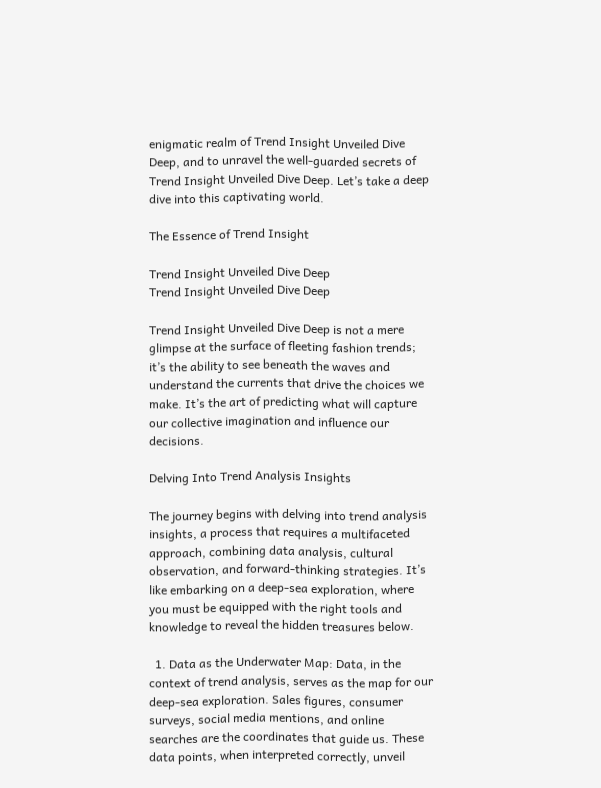enigmatic realm of Trend Insight Unveiled Dive Deep, and to unravel the well-guarded secrets of Trend Insight Unveiled Dive Deep. Let’s take a deep dive into this captivating world.

The Essence of Trend Insight

Trend Insight Unveiled Dive Deep
Trend Insight Unveiled Dive Deep

Trend Insight Unveiled Dive Deep is not a mere glimpse at the surface of fleeting fashion trends; it’s the ability to see beneath the waves and understand the currents that drive the choices we make. It’s the art of predicting what will capture our collective imagination and influence our decisions.

Delving Into Trend Analysis Insights

The journey begins with delving into trend analysis insights, a process that requires a multifaceted approach, combining data analysis, cultural observation, and forward-thinking strategies. It’s like embarking on a deep-sea exploration, where you must be equipped with the right tools and knowledge to reveal the hidden treasures below.

  1. Data as the Underwater Map: Data, in the context of trend analysis, serves as the map for our deep-sea exploration. Sales figures, consumer surveys, social media mentions, and online searches are the coordinates that guide us. These data points, when interpreted correctly, unveil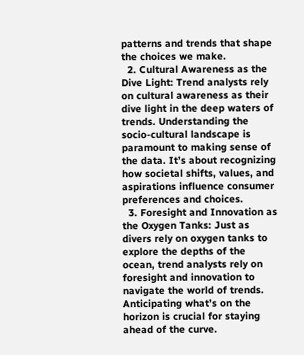patterns and trends that shape the choices we make.
  2. Cultural Awareness as the Dive Light: Trend analysts rely on cultural awareness as their dive light in the deep waters of trends. Understanding the socio-cultural landscape is paramount to making sense of the data. It’s about recognizing how societal shifts, values, and aspirations influence consumer preferences and choices.
  3. Foresight and Innovation as the Oxygen Tanks: Just as divers rely on oxygen tanks to explore the depths of the ocean, trend analysts rely on foresight and innovation to navigate the world of trends. Anticipating what’s on the horizon is crucial for staying ahead of the curve.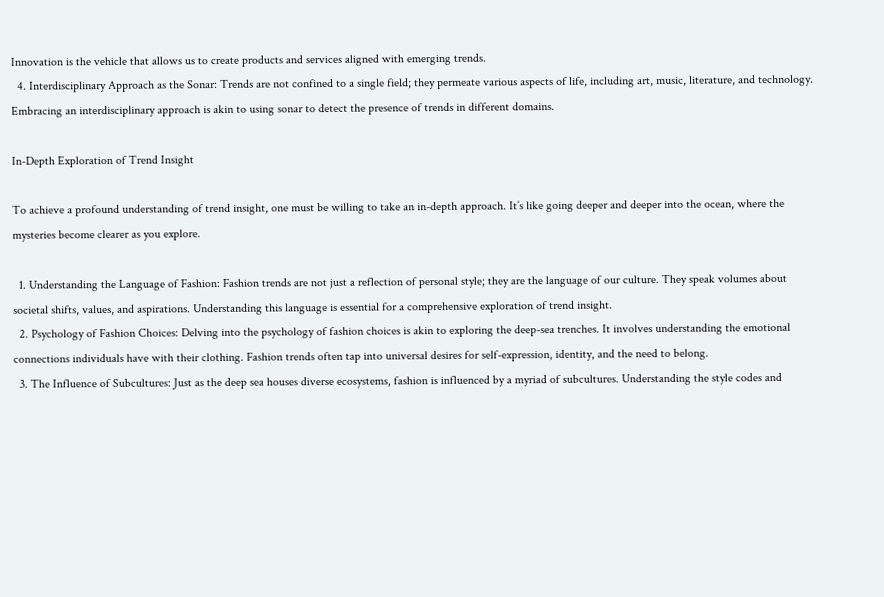Innovation is the vehicle that allows us to create products and services aligned with emerging trends.
  4. Interdisciplinary Approach as the Sonar: Trends are not confined to a single field; they permeate various aspects of life, including art, music, literature, and technology. Embracing an interdisciplinary approach is akin to using sonar to detect the presence of trends in different domains.

In-Depth Exploration of Trend Insight

To achieve a profound understanding of trend insight, one must be willing to take an in-depth approach. It’s like going deeper and deeper into the ocean, where the mysteries become clearer as you explore.

  1. Understanding the Language of Fashion: Fashion trends are not just a reflection of personal style; they are the language of our culture. They speak volumes about societal shifts, values, and aspirations. Understanding this language is essential for a comprehensive exploration of trend insight.
  2. Psychology of Fashion Choices: Delving into the psychology of fashion choices is akin to exploring the deep-sea trenches. It involves understanding the emotional connections individuals have with their clothing. Fashion trends often tap into universal desires for self-expression, identity, and the need to belong.
  3. The Influence of Subcultures: Just as the deep sea houses diverse ecosystems, fashion is influenced by a myriad of subcultures. Understanding the style codes and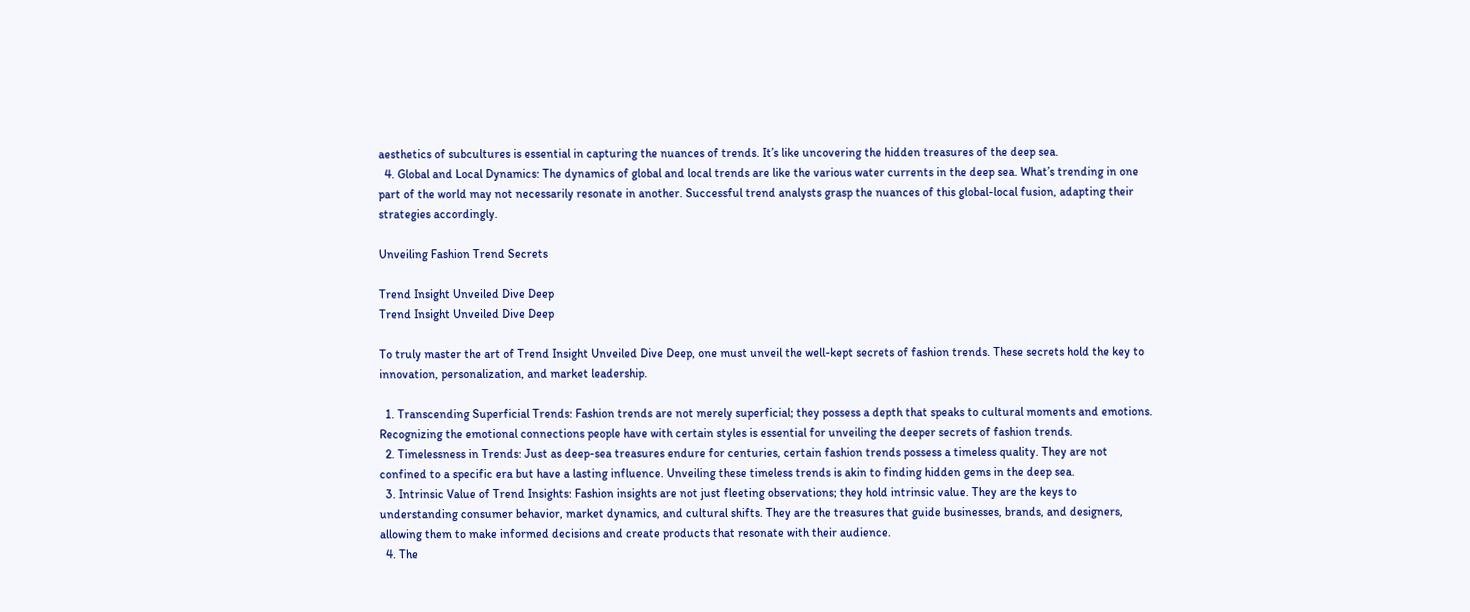aesthetics of subcultures is essential in capturing the nuances of trends. It’s like uncovering the hidden treasures of the deep sea.
  4. Global and Local Dynamics: The dynamics of global and local trends are like the various water currents in the deep sea. What’s trending in one part of the world may not necessarily resonate in another. Successful trend analysts grasp the nuances of this global-local fusion, adapting their strategies accordingly.

Unveiling Fashion Trend Secrets

Trend Insight Unveiled Dive Deep
Trend Insight Unveiled Dive Deep

To truly master the art of Trend Insight Unveiled Dive Deep, one must unveil the well-kept secrets of fashion trends. These secrets hold the key to innovation, personalization, and market leadership.

  1. Transcending Superficial Trends: Fashion trends are not merely superficial; they possess a depth that speaks to cultural moments and emotions. Recognizing the emotional connections people have with certain styles is essential for unveiling the deeper secrets of fashion trends.
  2. Timelessness in Trends: Just as deep-sea treasures endure for centuries, certain fashion trends possess a timeless quality. They are not confined to a specific era but have a lasting influence. Unveiling these timeless trends is akin to finding hidden gems in the deep sea.
  3. Intrinsic Value of Trend Insights: Fashion insights are not just fleeting observations; they hold intrinsic value. They are the keys to understanding consumer behavior, market dynamics, and cultural shifts. They are the treasures that guide businesses, brands, and designers, allowing them to make informed decisions and create products that resonate with their audience.
  4. The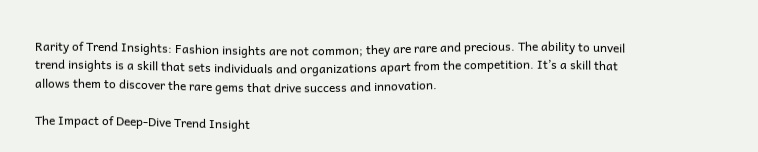Rarity of Trend Insights: Fashion insights are not common; they are rare and precious. The ability to unveil trend insights is a skill that sets individuals and organizations apart from the competition. It’s a skill that allows them to discover the rare gems that drive success and innovation.

The Impact of Deep-Dive Trend Insight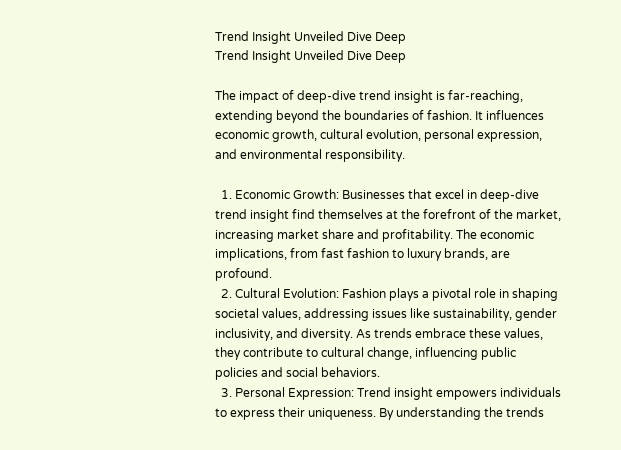Trend Insight Unveiled Dive Deep
Trend Insight Unveiled Dive Deep

The impact of deep-dive trend insight is far-reaching, extending beyond the boundaries of fashion. It influences economic growth, cultural evolution, personal expression, and environmental responsibility.

  1. Economic Growth: Businesses that excel in deep-dive trend insight find themselves at the forefront of the market, increasing market share and profitability. The economic implications, from fast fashion to luxury brands, are profound.
  2. Cultural Evolution: Fashion plays a pivotal role in shaping societal values, addressing issues like sustainability, gender inclusivity, and diversity. As trends embrace these values, they contribute to cultural change, influencing public policies and social behaviors.
  3. Personal Expression: Trend insight empowers individuals to express their uniqueness. By understanding the trends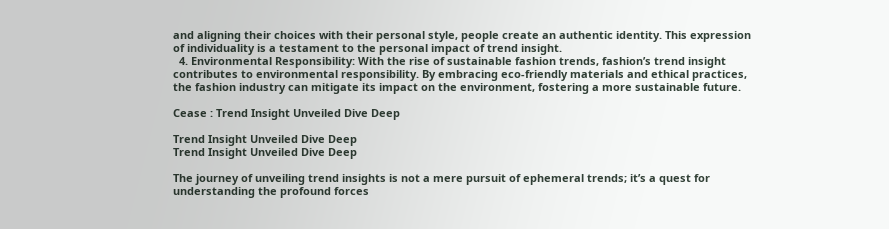and aligning their choices with their personal style, people create an authentic identity. This expression of individuality is a testament to the personal impact of trend insight.
  4. Environmental Responsibility: With the rise of sustainable fashion trends, fashion’s trend insight contributes to environmental responsibility. By embracing eco-friendly materials and ethical practices, the fashion industry can mitigate its impact on the environment, fostering a more sustainable future.

Cease : Trend Insight Unveiled Dive Deep

Trend Insight Unveiled Dive Deep
Trend Insight Unveiled Dive Deep

The journey of unveiling trend insights is not a mere pursuit of ephemeral trends; it’s a quest for understanding the profound forces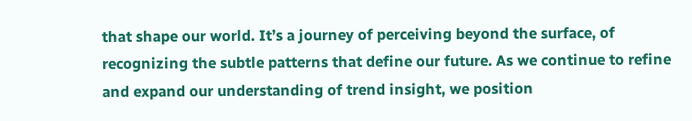that shape our world. It’s a journey of perceiving beyond the surface, of recognizing the subtle patterns that define our future. As we continue to refine and expand our understanding of trend insight, we position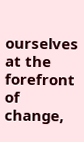ourselves at the forefront of change,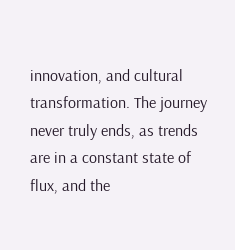innovation, and cultural transformation. The journey never truly ends, as trends are in a constant state of flux, and the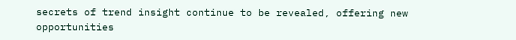secrets of trend insight continue to be revealed, offering new opportunities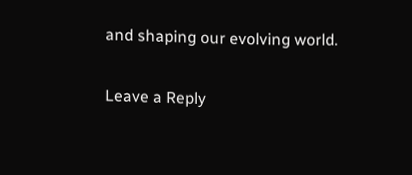and shaping our evolving world.

Leave a Reply